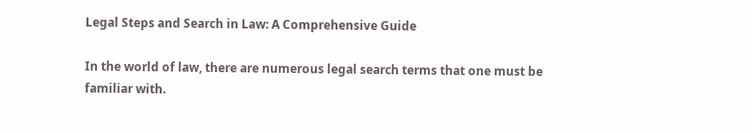Legal Steps and Search in Law: A Comprehensive Guide

In the world of law, there are numerous legal search terms that one must be familiar with.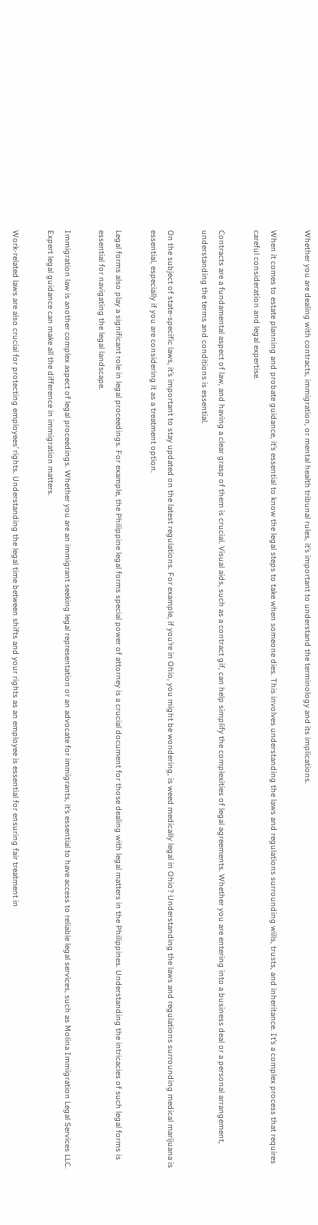Whether you are dealing with contracts, immigration, or mental health tribunal rules, it’s important to understand the terminology and its implications.

When it comes to estate planning and probate guidance, it’s essential to know the legal steps to take when someone dies. This involves understanding the laws and regulations surrounding wills, trusts, and inheritance. It’s a complex process that requires careful consideration and legal expertise.

Contracts are a fundamental aspect of law, and having a clear grasp of them is crucial. Visual aids, such as a contract gif, can help simplify the complexities of legal agreements. Whether you are entering into a business deal or a personal arrangement, understanding the terms and conditions is essential.

On the subject of state-specific laws, it’s important to stay updated on the latest regulations. For example, if you’re in Ohio, you might be wondering, is weed medically legal in Ohio? Understanding the laws and regulations surrounding medical marijuana is essential, especially if you are considering it as a treatment option.

Legal forms also play a significant role in legal proceedings. For example, the Philippine legal forms special power of attorney is a crucial document for those dealing with legal matters in the Philippines. Understanding the intricacies of such legal forms is essential for navigating the legal landscape.

Immigration law is another complex aspect of legal proceedings. Whether you are an immigrant seeking legal representation or an advocate for immigrants, it’s essential to have access to reliable legal services, such as Molina Immigration Legal Services LLC. Expert legal guidance can make all the difference in immigration matters.

Work-related laws are also crucial for protecting employees’ rights. Understanding the legal time between shifts and your rights as an employee is essential for ensuring fair treatment in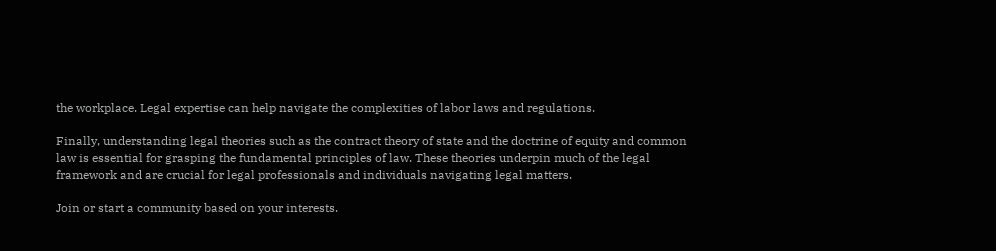the workplace. Legal expertise can help navigate the complexities of labor laws and regulations.

Finally, understanding legal theories such as the contract theory of state and the doctrine of equity and common law is essential for grasping the fundamental principles of law. These theories underpin much of the legal framework and are crucial for legal professionals and individuals navigating legal matters.

Join or start a community based on your interests.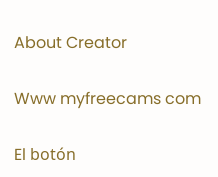About Creator

Www myfreecams com

El botón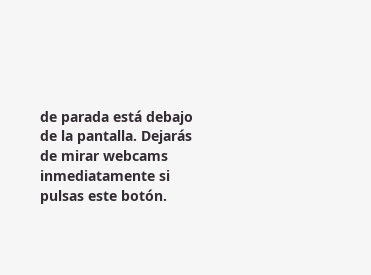de parada está debajo de la pantalla. Dejarás de mirar webcams inmediatamente si pulsas este botón.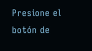Presione el botón de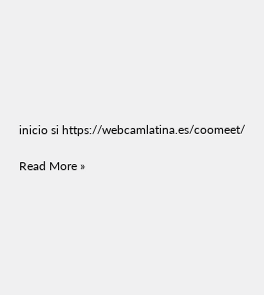inicio si https://webcamlatina.es/coomeet/

Read More »